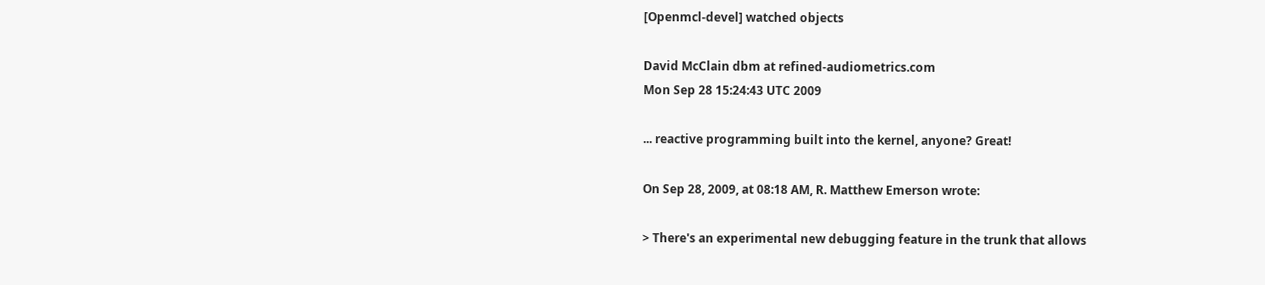[Openmcl-devel] watched objects

David McClain dbm at refined-audiometrics.com
Mon Sep 28 15:24:43 UTC 2009

... reactive programming built into the kernel, anyone? Great!

On Sep 28, 2009, at 08:18 AM, R. Matthew Emerson wrote:

> There's an experimental new debugging feature in the trunk that allows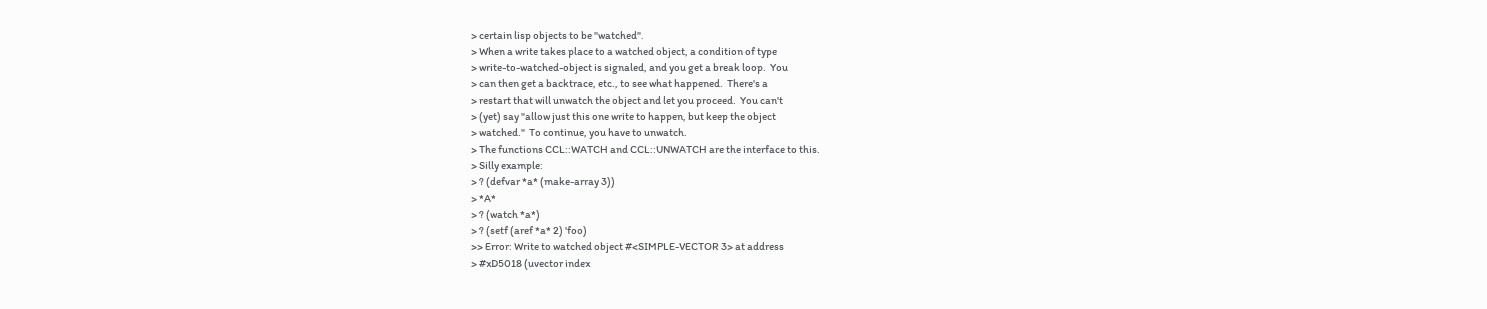> certain lisp objects to be "watched".
> When a write takes place to a watched object, a condition of type
> write-to-watched-object is signaled, and you get a break loop.  You
> can then get a backtrace, etc., to see what happened.  There's a
> restart that will unwatch the object and let you proceed.  You can't
> (yet) say "allow just this one write to happen, but keep the object
> watched."  To continue, you have to unwatch.
> The functions CCL::WATCH and CCL::UNWATCH are the interface to this.
> Silly example:
> ? (defvar *a* (make-array 3))
> *A*
> ? (watch *a*)
> ? (setf (aref *a* 2) 'foo)
>> Error: Write to watched object #<SIMPLE-VECTOR 3> at address
> #xD5018 (uvector index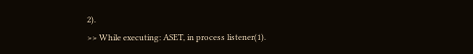2).
>> While executing: ASET, in process listener(1).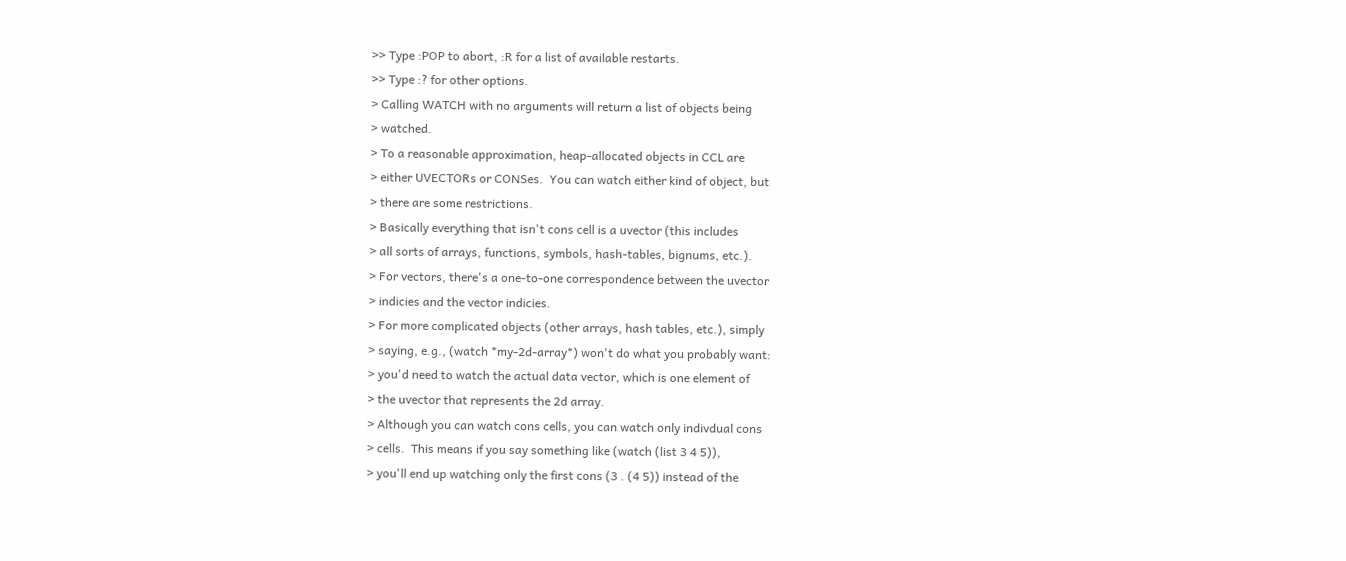>> Type :POP to abort, :R for a list of available restarts.
>> Type :? for other options.
> Calling WATCH with no arguments will return a list of objects being
> watched.
> To a reasonable approximation, heap-allocated objects in CCL are
> either UVECTORs or CONSes.  You can watch either kind of object, but
> there are some restrictions.
> Basically everything that isn't cons cell is a uvector (this includes
> all sorts of arrays, functions, symbols, hash-tables, bignums, etc.).
> For vectors, there's a one-to-one correspondence between the uvector
> indicies and the vector indicies.
> For more complicated objects (other arrays, hash tables, etc.), simply
> saying, e.g., (watch *my-2d-array*) won't do what you probably want:
> you'd need to watch the actual data vector, which is one element of
> the uvector that represents the 2d array.
> Although you can watch cons cells, you can watch only indivdual cons
> cells.  This means if you say something like (watch (list 3 4 5)),
> you'll end up watching only the first cons (3 . (4 5)) instead of the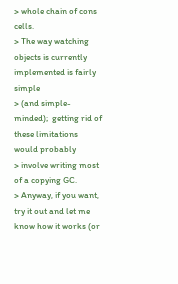> whole chain of cons cells.
> The way watching objects is currently implemented is fairly simple
> (and simple-minded);  getting rid of these limitations would probably
> involve writing most of a copying GC.
> Anyway, if you want, try it out and let me know how it works (or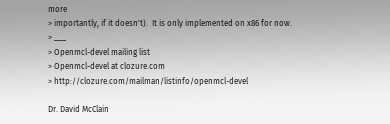more
> importantly, if it doesn't).  It is only implemented on x86 for now.
> ___
> Openmcl-devel mailing list
> Openmcl-devel at clozure.com
> http://clozure.com/mailman/listinfo/openmcl-devel

Dr. David McClain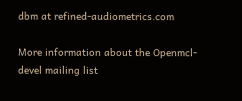dbm at refined-audiometrics.com

More information about the Openmcl-devel mailing list